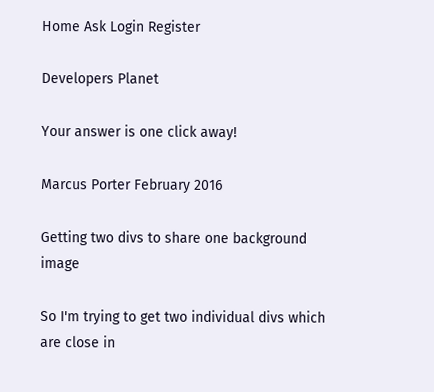Home Ask Login Register

Developers Planet

Your answer is one click away!

Marcus Porter February 2016

Getting two divs to share one background image

So I'm trying to get two individual divs which are close in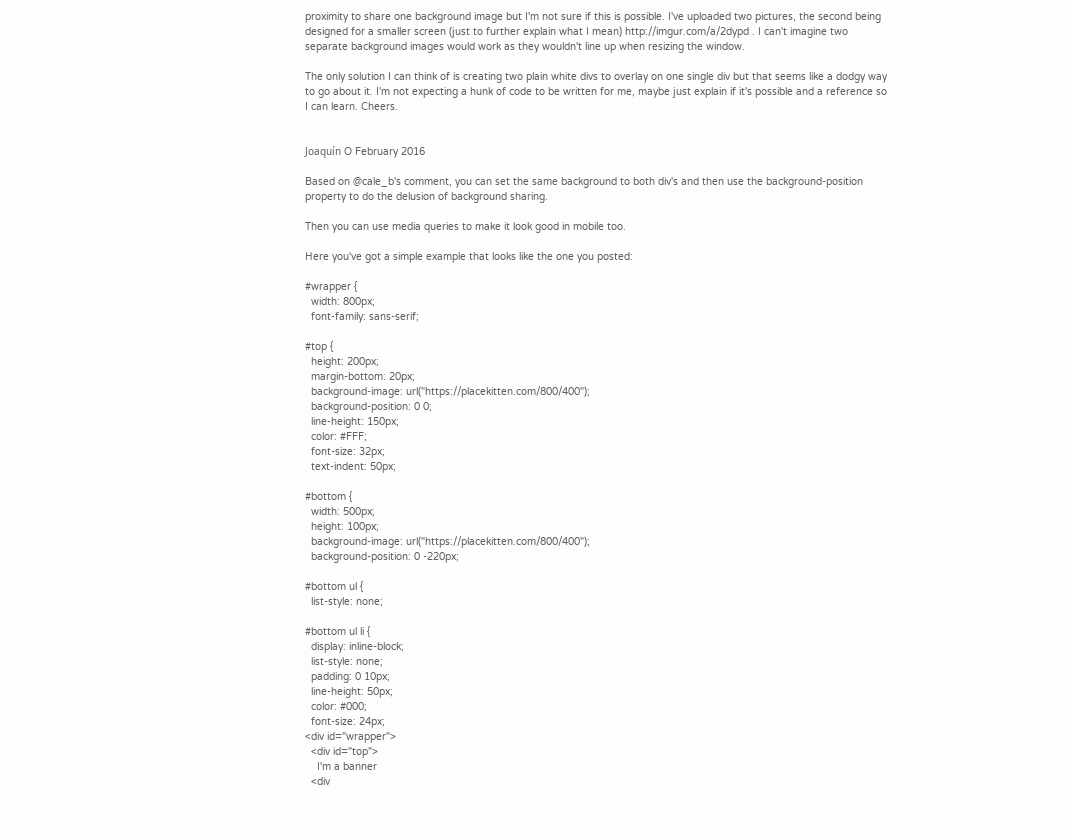proximity to share one background image but I'm not sure if this is possible. I've uploaded two pictures, the second being designed for a smaller screen (just to further explain what I mean) http://imgur.com/a/2dypd . I can't imagine two separate background images would work as they wouldn't line up when resizing the window.

The only solution I can think of is creating two plain white divs to overlay on one single div but that seems like a dodgy way to go about it. I'm not expecting a hunk of code to be written for me, maybe just explain if it's possible and a reference so I can learn. Cheers.


Joaquín O February 2016

Based on @cale_b's comment, you can set the same background to both div's and then use the background-position property to do the delusion of background sharing.

Then you can use media queries to make it look good in mobile too.

Here you've got a simple example that looks like the one you posted:

#wrapper {
  width: 800px;
  font-family: sans-serif;

#top {
  height: 200px;
  margin-bottom: 20px;
  background-image: url("https://placekitten.com/800/400");
  background-position: 0 0;
  line-height: 150px;
  color: #FFF;
  font-size: 32px;
  text-indent: 50px;

#bottom {
  width: 500px;
  height: 100px;
  background-image: url("https://placekitten.com/800/400");
  background-position: 0 -220px;

#bottom ul {
  list-style: none;

#bottom ul li {
  display: inline-block;
  list-style: none;
  padding: 0 10px;
  line-height: 50px;
  color: #000;
  font-size: 24px;
<div id="wrapper">
  <div id="top">
    I'm a banner
  <div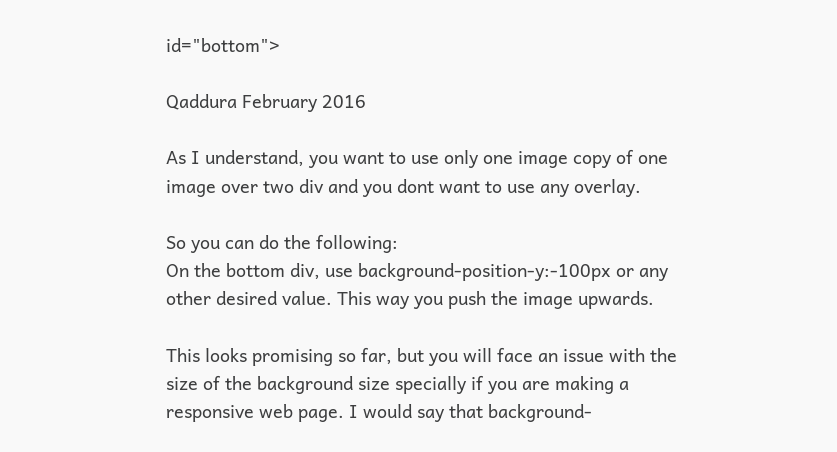id="bottom">

Qaddura February 2016

As I understand, you want to use only one image copy of one image over two div and you dont want to use any overlay.

So you can do the following:
On the bottom div, use background-position-y:-100px or any other desired value. This way you push the image upwards.

This looks promising so far, but you will face an issue with the size of the background size specially if you are making a responsive web page. I would say that background-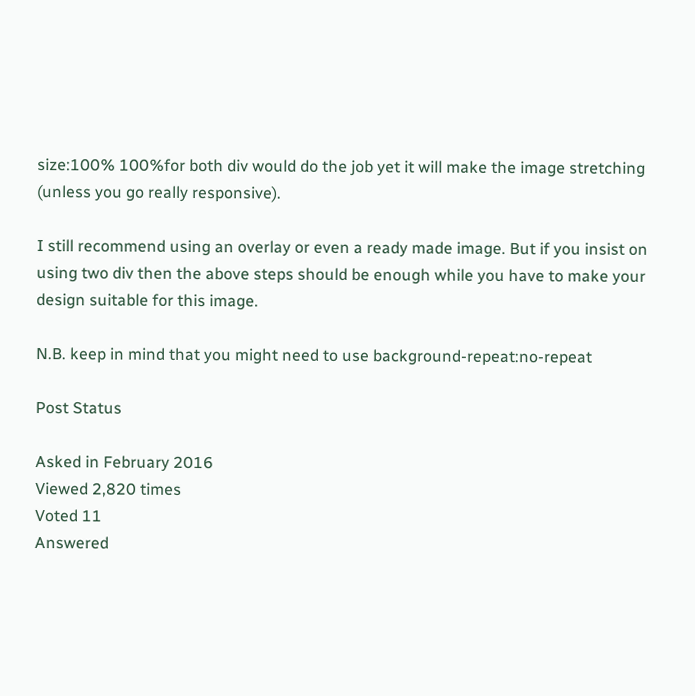size:100% 100%for both div would do the job yet it will make the image stretching (unless you go really responsive).

I still recommend using an overlay or even a ready made image. But if you insist on using two div then the above steps should be enough while you have to make your design suitable for this image.

N.B. keep in mind that you might need to use background-repeat:no-repeat

Post Status

Asked in February 2016
Viewed 2,820 times
Voted 11
Answered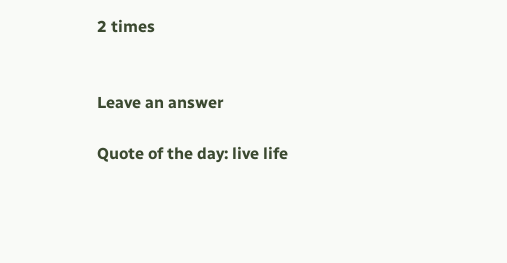2 times


Leave an answer

Quote of the day: live life